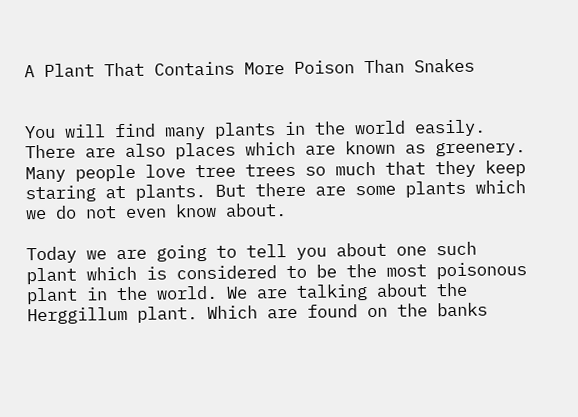A Plant That Contains More Poison Than Snakes


You will find many plants in the world easily. There are also places which are known as greenery. Many people love tree trees so much that they keep staring at plants. But there are some plants which we do not even know about.

Today we are going to tell you about one such plant which is considered to be the most poisonous plant in the world. We are talking about the Herggillum plant. Which are found on the banks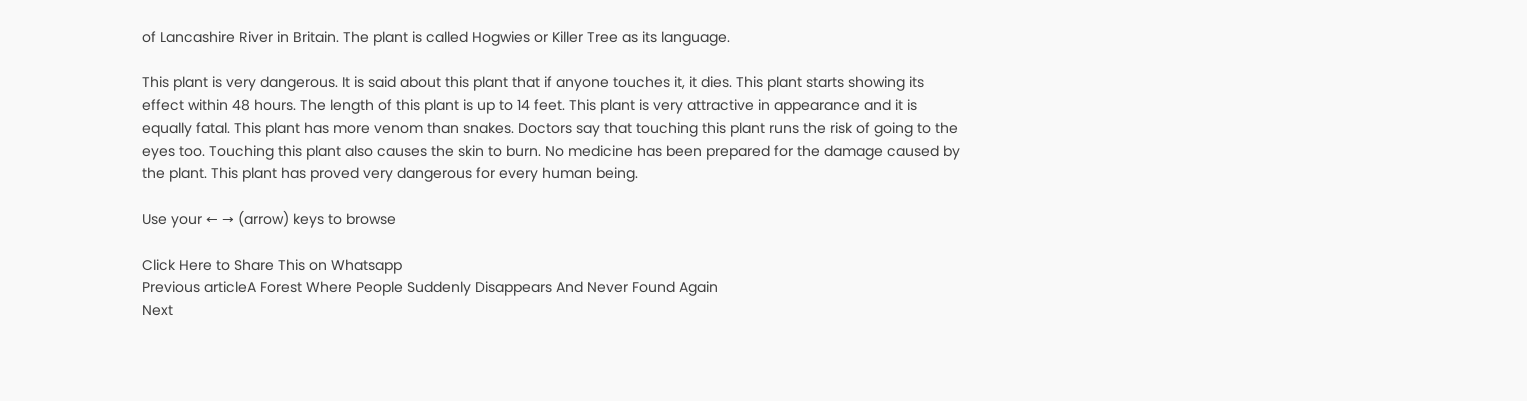of Lancashire River in Britain. The plant is called Hogwies or Killer Tree as its language.

This plant is very dangerous. It is said about this plant that if anyone touches it, it dies. This plant starts showing its effect within 48 hours. The length of this plant is up to 14 feet. This plant is very attractive in appearance and it is equally fatal. This plant has more venom than snakes. Doctors say that touching this plant runs the risk of going to the eyes too. Touching this plant also causes the skin to burn. No medicine has been prepared for the damage caused by the plant. This plant has proved very dangerous for every human being.

Use your ← → (arrow) keys to browse

Click Here to Share This on Whatsapp
Previous articleA Forest Where People Suddenly Disappears And Never Found Again
Next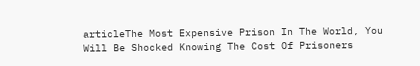articleThe Most Expensive Prison In The World, You Will Be Shocked Knowing The Cost Of Prisoners